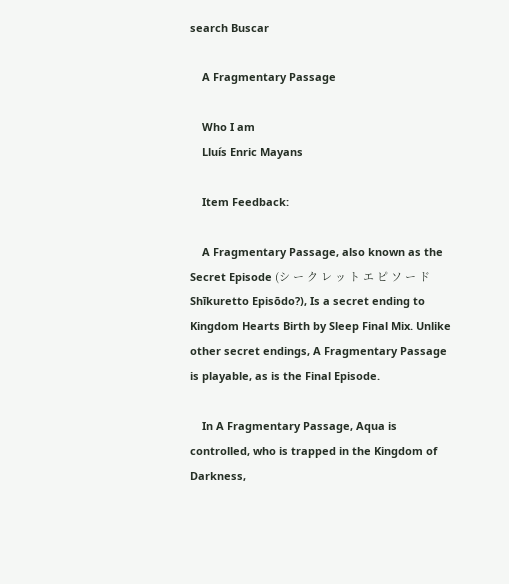search Buscar

    A Fragmentary Passage

    Who I am
    Lluís Enric Mayans

    Item Feedback:

    A Fragmentary Passage, also known as the Secret Episode (シ ー ク レ ッ ト エ ピ ソ ー ド Shīkuretto Episōdo?), Is a secret ending to Kingdom Hearts Birth by Sleep Final Mix. Unlike other secret endings, A Fragmentary Passage is playable, as is the Final Episode.

    In A Fragmentary Passage, Aqua is controlled, who is trapped in the Kingdom of Darkness,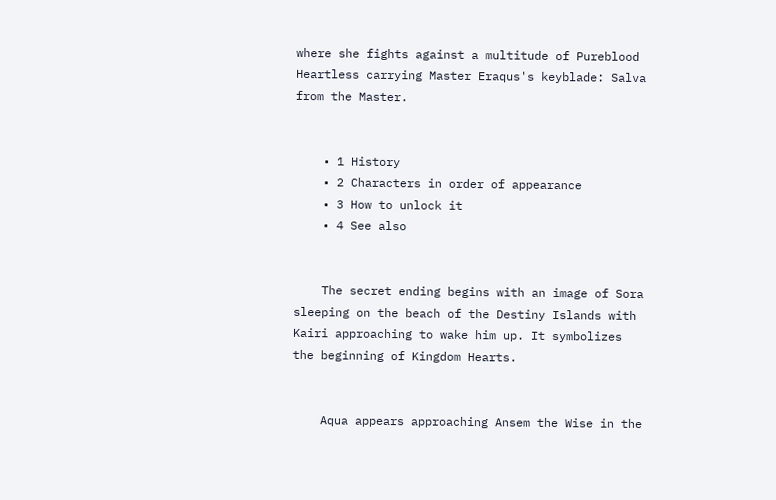where she fights against a multitude of Pureblood Heartless carrying Master Eraqus's keyblade: Salva from the Master.


    • 1 History
    • 2 Characters in order of appearance
    • 3 How to unlock it
    • 4 See also


    The secret ending begins with an image of Sora sleeping on the beach of the Destiny Islands with Kairi approaching to wake him up. It symbolizes the beginning of Kingdom Hearts.


    Aqua appears approaching Ansem the Wise in the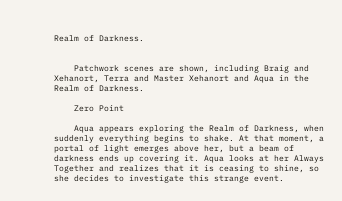Realm of Darkness.


    Patchwork scenes are shown, including Braig and Xehanort, Terra and Master Xehanort and Aqua in the Realm of Darkness.

    Zero Point

    Aqua appears exploring the Realm of Darkness, when suddenly everything begins to shake. At that moment, a portal of light emerges above her, but a beam of darkness ends up covering it. Aqua looks at her Always Together and realizes that it is ceasing to shine, so she decides to investigate this strange event.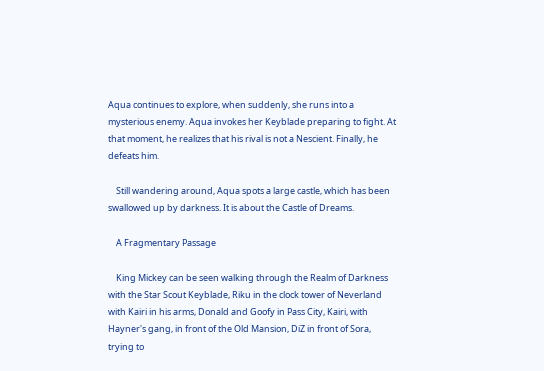Aqua continues to explore, when suddenly, she runs into a mysterious enemy. Aqua invokes her Keyblade preparing to fight. At that moment, he realizes that his rival is not a Nescient. Finally, he defeats him.

    Still wandering around, Aqua spots a large castle, which has been swallowed up by darkness. It is about the Castle of Dreams.

    A Fragmentary Passage

    King Mickey can be seen walking through the Realm of Darkness with the Star Scout Keyblade, Riku in the clock tower of Neverland with Kairi in his arms, Donald and Goofy in Pass City, Kairi, with Hayner's gang, in front of the Old Mansion, DiZ in front of Sora, trying to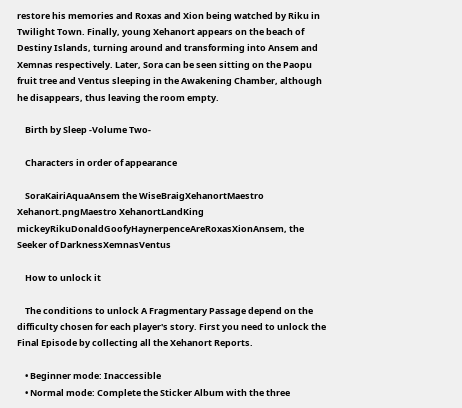restore his memories and Roxas and Xion being watched by Riku in Twilight Town. Finally, young Xehanort appears on the beach of Destiny Islands, turning around and transforming into Ansem and Xemnas respectively. Later, Sora can be seen sitting on the Paopu fruit tree and Ventus sleeping in the Awakening Chamber, although he disappears, thus leaving the room empty.

    Birth by Sleep -Volume Two-

    Characters in order of appearance

    SoraKairiAquaAnsem the WiseBraigXehanortMaestro Xehanort.pngMaestro XehanortLandKing mickeyRikuDonaldGoofyHaynerpenceAreRoxasXionAnsem, the Seeker of DarknessXemnasVentus

    How to unlock it

    The conditions to unlock A Fragmentary Passage depend on the difficulty chosen for each player's story. First you need to unlock the Final Episode by collecting all the Xehanort Reports.

    • Beginner mode: Inaccessible
    • Normal mode: Complete the Sticker Album with the three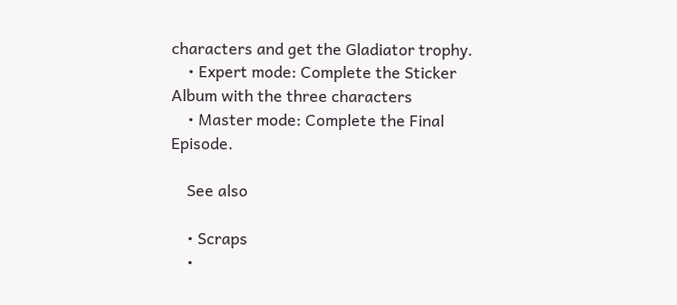characters and get the Gladiator trophy.
    • Expert mode: Complete the Sticker Album with the three characters
    • Master mode: Complete the Final Episode.

    See also

    • Scraps
    •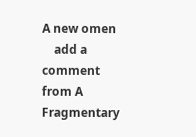A new omen
    add a comment from A Fragmentary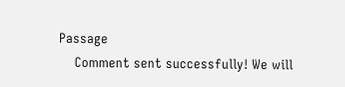Passage
    Comment sent successfully! We will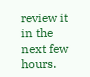review it in the next few hours.